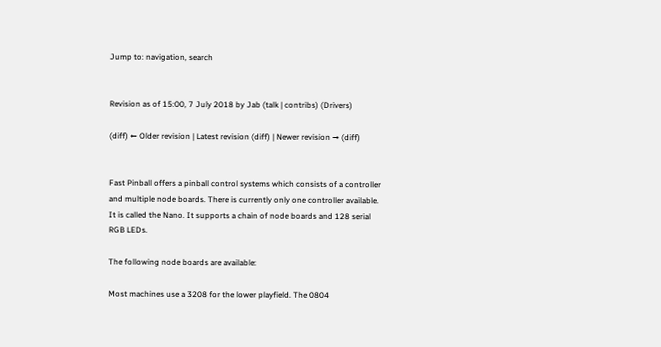Jump to: navigation, search


Revision as of 15:00, 7 July 2018 by Jab (talk | contribs) (Drivers)

(diff) ← Older revision | Latest revision (diff) | Newer revision → (diff)


Fast Pinball offers a pinball control systems which consists of a controller and multiple node boards. There is currently only one controller available. It is called the Nano. It supports a chain of node boards and 128 serial RGB LEDs.

The following node boards are available:

Most machines use a 3208 for the lower playfield. The 0804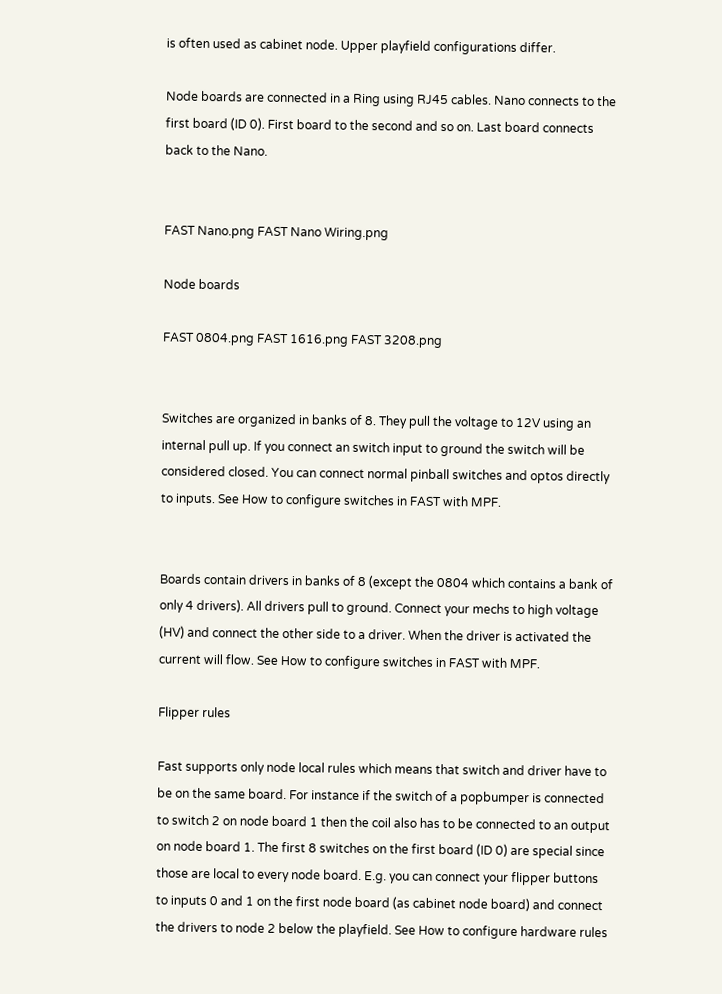is often used as cabinet node. Upper playfield configurations differ.

Node boards are connected in a Ring using RJ45 cables. Nano connects to the first board (ID 0). First board to the second and so on. Last board connects back to the Nano.


FAST Nano.png FAST Nano Wiring.png

Node boards

FAST 0804.png FAST 1616.png FAST 3208.png


Switches are organized in banks of 8. They pull the voltage to 12V using an internal pull up. If you connect an switch input to ground the switch will be considered closed. You can connect normal pinball switches and optos directly to inputs. See How to configure switches in FAST with MPF.


Boards contain drivers in banks of 8 (except the 0804 which contains a bank of only 4 drivers). All drivers pull to ground. Connect your mechs to high voltage (HV) and connect the other side to a driver. When the driver is activated the current will flow. See How to configure switches in FAST with MPF.

Flipper rules

Fast supports only node local rules which means that switch and driver have to be on the same board. For instance if the switch of a popbumper is connected to switch 2 on node board 1 then the coil also has to be connected to an output on node board 1. The first 8 switches on the first board (ID 0) are special since those are local to every node board. E.g. you can connect your flipper buttons to inputs 0 and 1 on the first node board (as cabinet node board) and connect the drivers to node 2 below the playfield. See How to configure hardware rules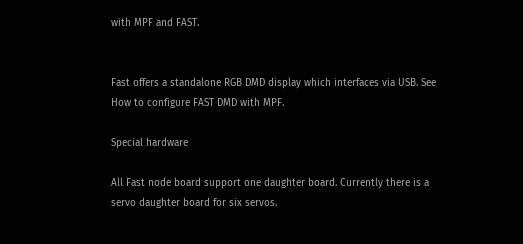with MPF and FAST.


Fast offers a standalone RGB DMD display which interfaces via USB. See How to configure FAST DMD with MPF.

Special hardware

All Fast node board support one daughter board. Currently there is a servo daughter board for six servos.